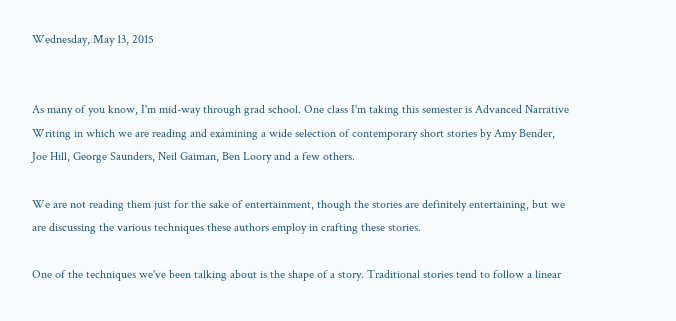Wednesday, May 13, 2015


As many of you know, I'm mid-way through grad school. One class I'm taking this semester is Advanced Narrative Writing in which we are reading and examining a wide selection of contemporary short stories by Amy Bender, Joe Hill, George Saunders, Neil Gaiman, Ben Loory and a few others.

We are not reading them just for the sake of entertainment, though the stories are definitely entertaining, but we are discussing the various techniques these authors employ in crafting these stories.

One of the techniques we've been talking about is the shape of a story. Traditional stories tend to follow a linear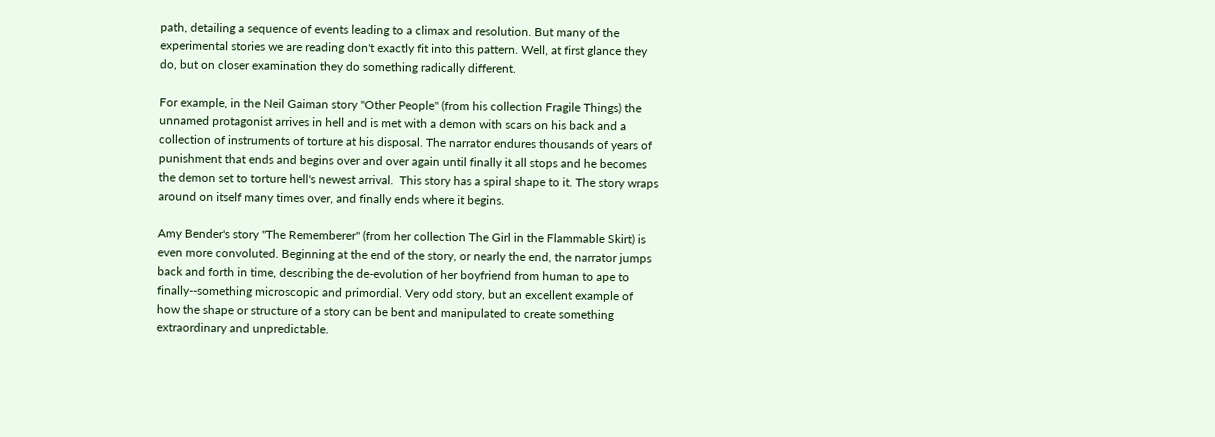path, detailing a sequence of events leading to a climax and resolution. But many of the experimental stories we are reading don't exactly fit into this pattern. Well, at first glance they do, but on closer examination they do something radically different.

For example, in the Neil Gaiman story "Other People" (from his collection Fragile Things) the unnamed protagonist arrives in hell and is met with a demon with scars on his back and a collection of instruments of torture at his disposal. The narrator endures thousands of years of punishment that ends and begins over and over again until finally it all stops and he becomes the demon set to torture hell's newest arrival.  This story has a spiral shape to it. The story wraps around on itself many times over, and finally ends where it begins.

Amy Bender's story "The Rememberer" (from her collection The Girl in the Flammable Skirt) is even more convoluted. Beginning at the end of the story, or nearly the end, the narrator jumps back and forth in time, describing the de-evolution of her boyfriend from human to ape to finally--something microscopic and primordial. Very odd story, but an excellent example of how the shape or structure of a story can be bent and manipulated to create something extraordinary and unpredictable.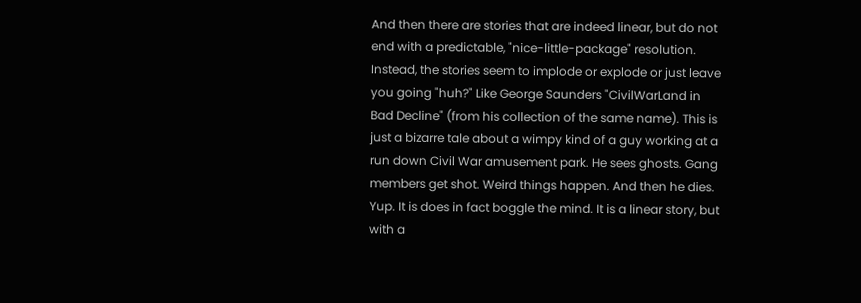And then there are stories that are indeed linear, but do not end with a predictable, "nice-little-package" resolution. Instead, the stories seem to implode or explode or just leave you going "huh?" Like George Saunders "CivilWarLand in Bad Decline" (from his collection of the same name). This is just a bizarre tale about a wimpy kind of a guy working at a run down Civil War amusement park. He sees ghosts. Gang members get shot. Weird things happen. And then he dies. Yup. It is does in fact boggle the mind. It is a linear story, but with a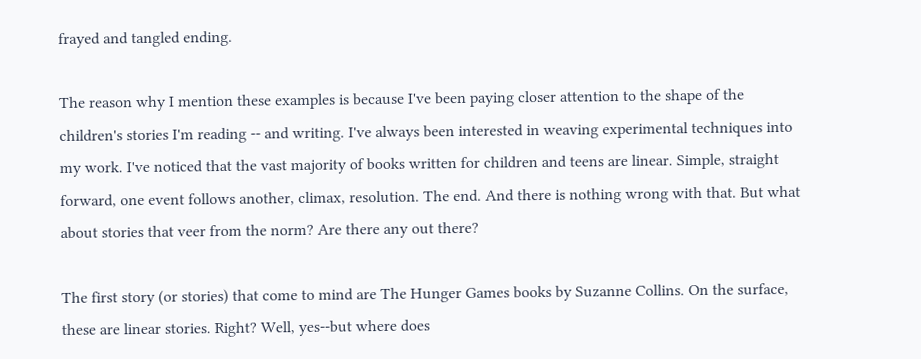frayed and tangled ending.

The reason why I mention these examples is because I've been paying closer attention to the shape of the children's stories I'm reading -- and writing. I've always been interested in weaving experimental techniques into my work. I've noticed that the vast majority of books written for children and teens are linear. Simple, straight forward, one event follows another, climax, resolution. The end. And there is nothing wrong with that. But what about stories that veer from the norm? Are there any out there?

The first story (or stories) that come to mind are The Hunger Games books by Suzanne Collins. On the surface, these are linear stories. Right? Well, yes--but where does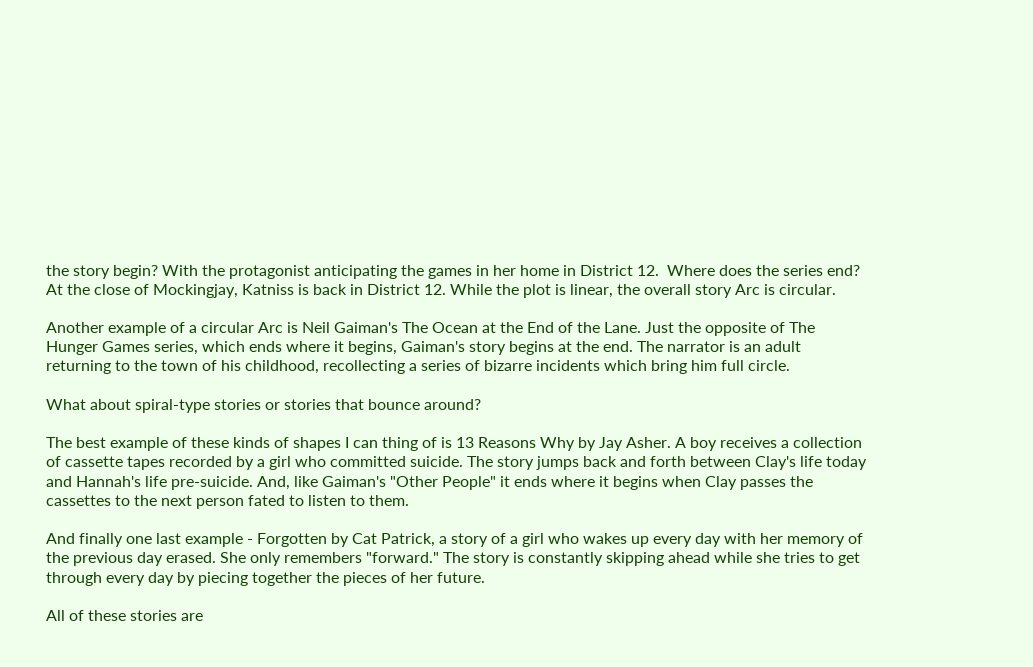the story begin? With the protagonist anticipating the games in her home in District 12.  Where does the series end? At the close of Mockingjay, Katniss is back in District 12. While the plot is linear, the overall story Arc is circular.

Another example of a circular Arc is Neil Gaiman's The Ocean at the End of the Lane. Just the opposite of The Hunger Games series, which ends where it begins, Gaiman's story begins at the end. The narrator is an adult returning to the town of his childhood, recollecting a series of bizarre incidents which bring him full circle.

What about spiral-type stories or stories that bounce around?

The best example of these kinds of shapes I can thing of is 13 Reasons Why by Jay Asher. A boy receives a collection of cassette tapes recorded by a girl who committed suicide. The story jumps back and forth between Clay's life today and Hannah's life pre-suicide. And, like Gaiman's "Other People" it ends where it begins when Clay passes the cassettes to the next person fated to listen to them.

And finally one last example - Forgotten by Cat Patrick, a story of a girl who wakes up every day with her memory of the previous day erased. She only remembers "forward." The story is constantly skipping ahead while she tries to get through every day by piecing together the pieces of her future.

All of these stories are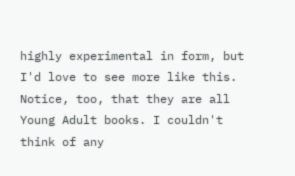highly experimental in form, but I'd love to see more like this.  Notice, too, that they are all Young Adult books. I couldn't think of any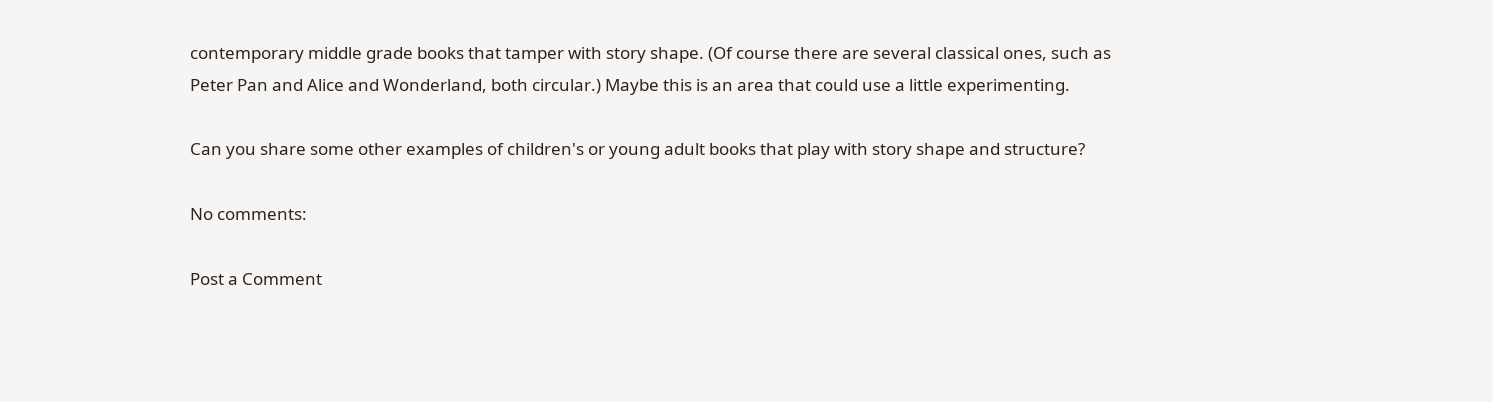contemporary middle grade books that tamper with story shape. (Of course there are several classical ones, such as Peter Pan and Alice and Wonderland, both circular.) Maybe this is an area that could use a little experimenting.

Can you share some other examples of children's or young adult books that play with story shape and structure?

No comments:

Post a Comment